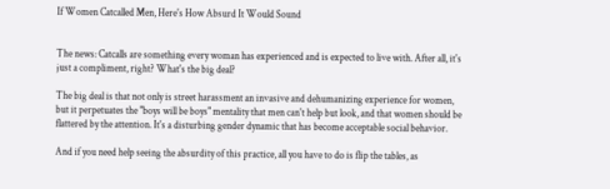If Women Catcalled Men, Here's How Absurd It Would Sound


The news: Catcalls are something every woman has experienced and is expected to live with. After all, it's just a compliment, right? What's the big deal?

The big deal is that not only is street harassment an invasive and dehumanizing experience for women, but it perpetuates the "boys will be boys" mentality that men can't help but look, and that women should be flattered by the attention. It's a disturbing gender dynamic that has become acceptable social behavior.

And if you need help seeing the absurdity of this practice, all you have to do is flip the tables, as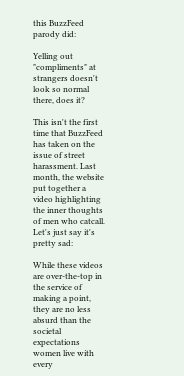this BuzzFeed parody did:

Yelling out "compliments" at strangers doesn't look so normal there, does it?

This isn't the first time that BuzzFeed has taken on the issue of street harassment. Last month, the website put together a video highlighting the inner thoughts of men who catcall. Let's just say it's pretty sad:

While these videos are over-the-top in the service of making a point, they are no less absurd than the societal expectations women live with every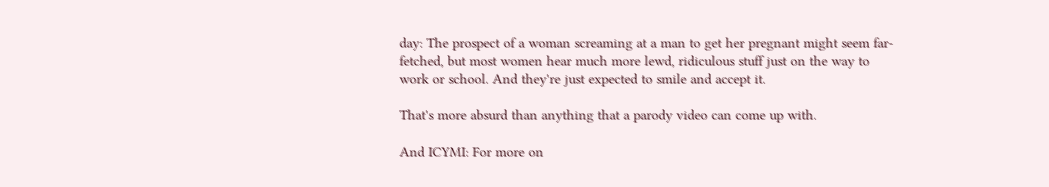day: The prospect of a woman screaming at a man to get her pregnant might seem far-fetched, but most women hear much more lewd, ridiculous stuff just on the way to work or school. And they're just expected to smile and accept it.

That's more absurd than anything that a parody video can come up with.

And ICYMI: For more on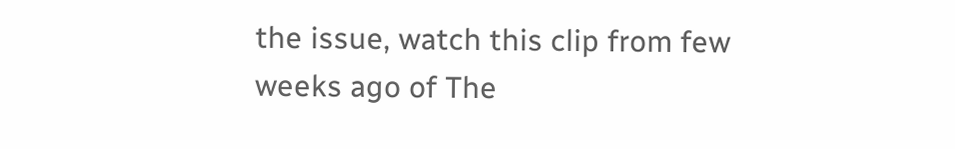the issue, watch this clip from few weeks ago of The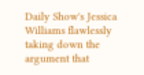Daily Show's Jessica Williams flawlessly taking down the argument that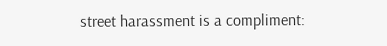street harassment is a compliment: